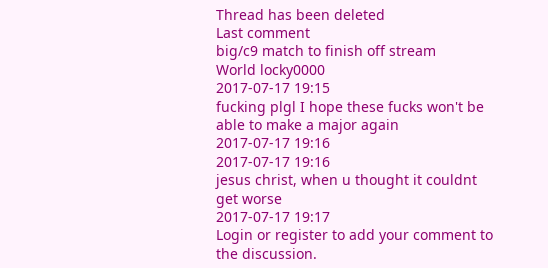Thread has been deleted
Last comment
big/c9 match to finish off stream
World locky0000
2017-07-17 19:15
fucking plgl I hope these fucks won't be able to make a major again
2017-07-17 19:16
2017-07-17 19:16
jesus christ, when u thought it couldnt get worse
2017-07-17 19:17
Login or register to add your comment to the discussion.